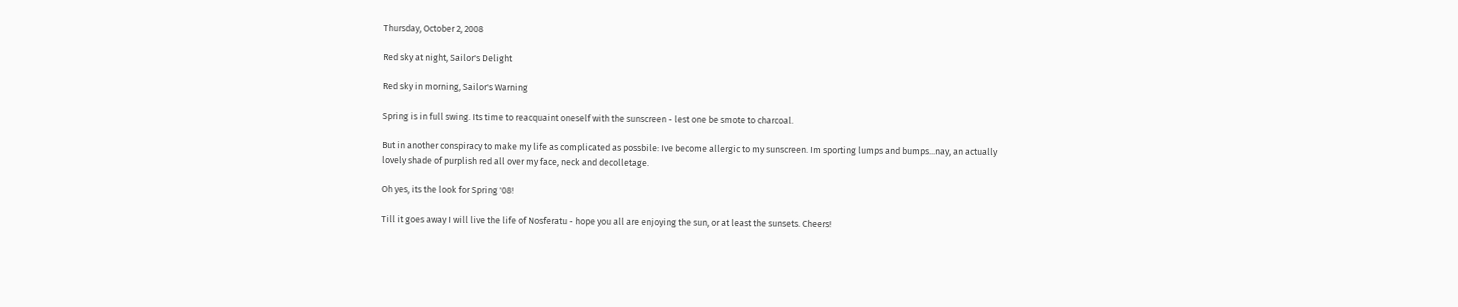Thursday, October 2, 2008

Red sky at night, Sailor's Delight

Red sky in morning, Sailor's Warning

Spring is in full swing. Its time to reacquaint oneself with the sunscreen - lest one be smote to charcoal.

But in another conspiracy to make my life as complicated as possbile: Ive become allergic to my sunscreen. Im sporting lumps and bumps...nay, an actually lovely shade of purplish red all over my face, neck and decolletage.

Oh yes, its the look for Spring '08!

Till it goes away I will live the life of Nosferatu - hope you all are enjoying the sun, or at least the sunsets. Cheers!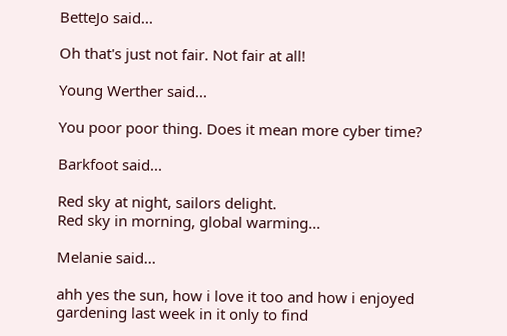BetteJo said...

Oh that's just not fair. Not fair at all!

Young Werther said...

You poor poor thing. Does it mean more cyber time?

Barkfoot said...

Red sky at night, sailors delight.
Red sky in morning, global warming...

Melanie said...

ahh yes the sun, how i love it too and how i enjoyed gardening last week in it only to find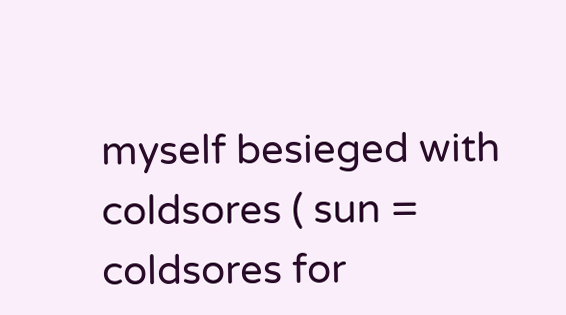myself besieged with coldsores ( sun = coldsores for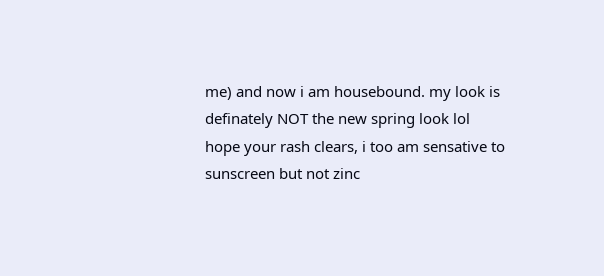me) and now i am housebound. my look is definately NOT the new spring look lol
hope your rash clears, i too am sensative to sunscreen but not zinc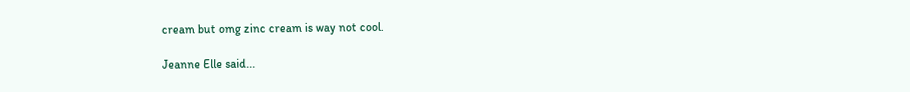cream but omg zinc cream is way not cool.

Jeanne Elle said...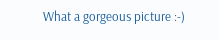What a gorgeous picture :-)